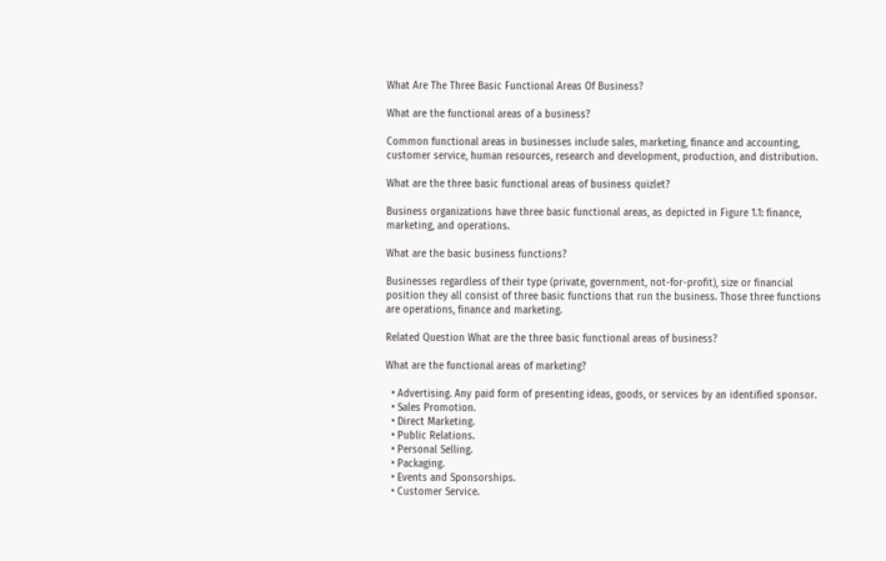What Are The Three Basic Functional Areas Of Business?

What are the functional areas of a business?

Common functional areas in businesses include sales, marketing, finance and accounting, customer service, human resources, research and development, production, and distribution.

What are the three basic functional areas of business quizlet?

Business organizations have three basic functional areas, as depicted in Figure 1.1: finance, marketing, and operations.

What are the basic business functions?

Businesses regardless of their type (private, government, not-for-profit), size or financial position they all consist of three basic functions that run the business. Those three functions are operations, finance and marketing.

Related Question What are the three basic functional areas of business?

What are the functional areas of marketing?

  • Advertising. Any paid form of presenting ideas, goods, or services by an identified sponsor.
  • Sales Promotion.
  • Direct Marketing.
  • Public Relations.
  • Personal Selling.
  • Packaging.
  • Events and Sponsorships.
  • Customer Service.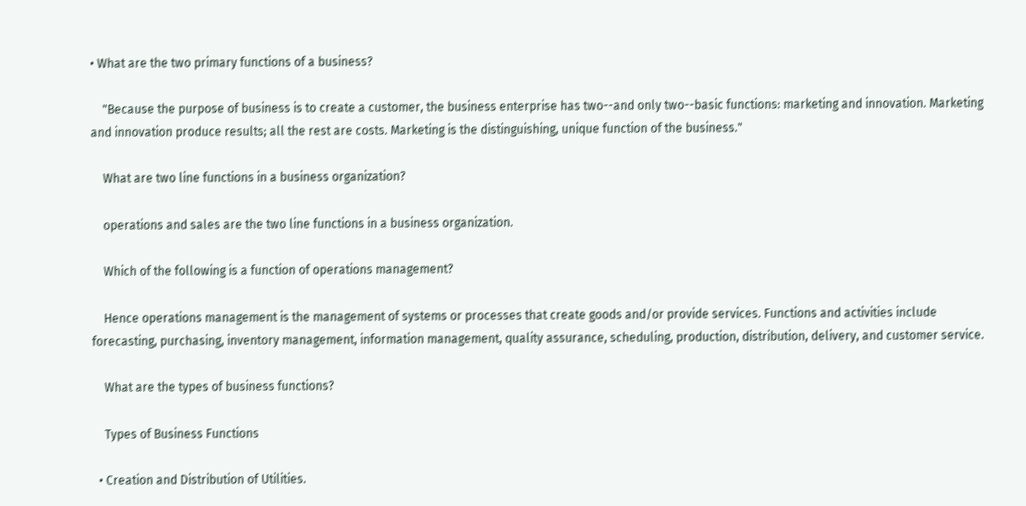• What are the two primary functions of a business?

    "Because the purpose of business is to create a customer, the business enterprise has two--and only two--basic functions: marketing and innovation. Marketing and innovation produce results; all the rest are costs. Marketing is the distinguishing, unique function of the business."

    What are two line functions in a business organization?

    operations and sales are the two line functions in a business organization.

    Which of the following is a function of operations management?

    Hence operations management is the management of systems or processes that create goods and/or provide services. Functions and activities include forecasting, purchasing, inventory management, information management, quality assurance, scheduling, production, distribution, delivery, and customer service.

    What are the types of business functions?

    Types of Business Functions

  • Creation and Distribution of Utilities.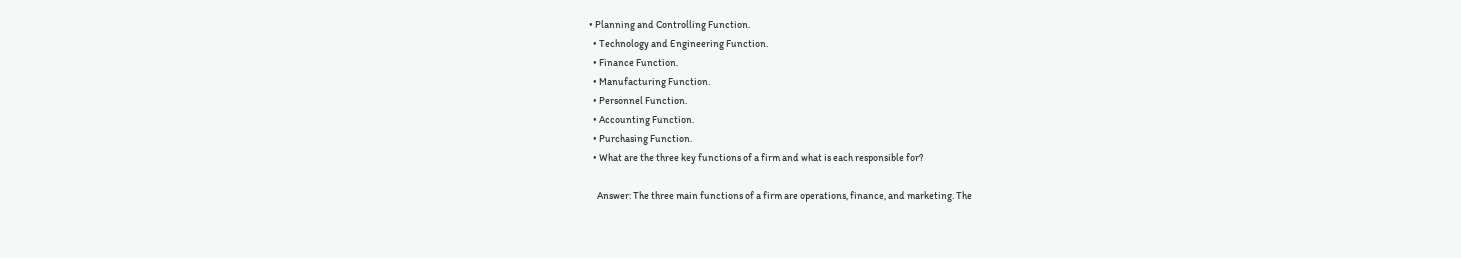• Planning and Controlling Function.
  • Technology and Engineering Function.
  • Finance Function.
  • Manufacturing Function.
  • Personnel Function.
  • Accounting Function.
  • Purchasing Function.
  • What are the three key functions of a firm and what is each responsible for?

    Answer: The three main functions of a firm are operations, finance, and marketing. The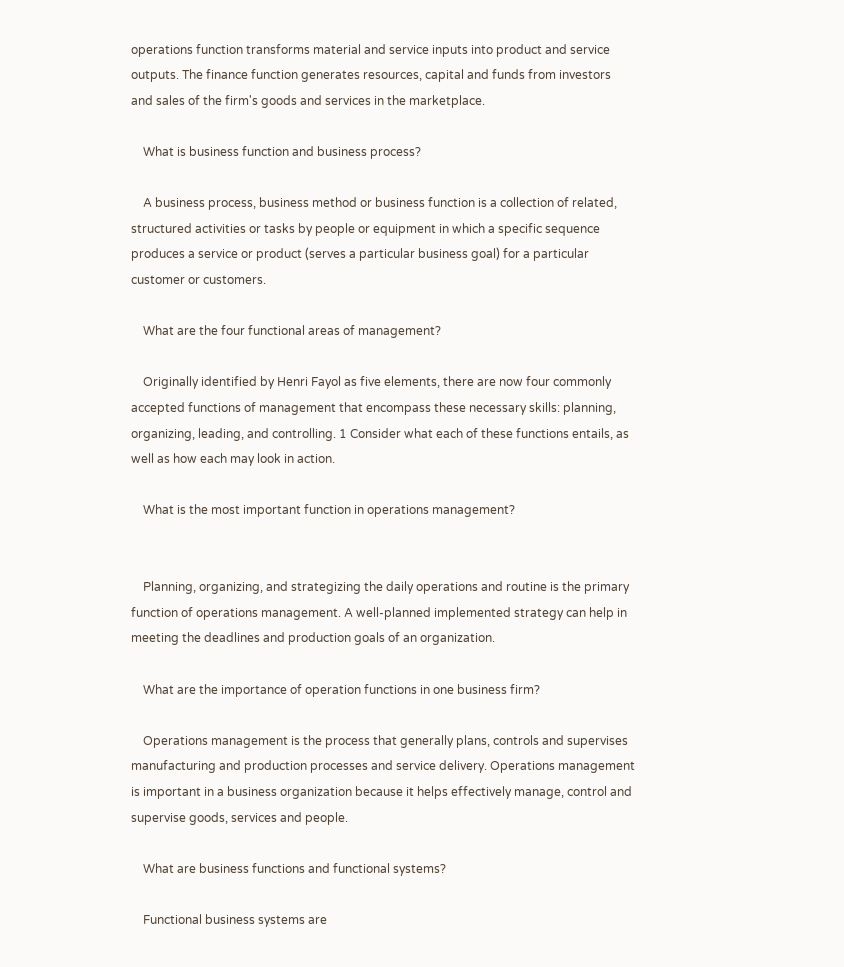operations function transforms material and service inputs into product and service outputs. The finance function generates resources, capital and funds from investors and sales of the firm's goods and services in the marketplace.

    What is business function and business process?

    A business process, business method or business function is a collection of related, structured activities or tasks by people or equipment in which a specific sequence produces a service or product (serves a particular business goal) for a particular customer or customers.

    What are the four functional areas of management?

    Originally identified by Henri Fayol as five elements, there are now four commonly accepted functions of management that encompass these necessary skills: planning, organizing, leading, and controlling. 1 Consider what each of these functions entails, as well as how each may look in action.

    What is the most important function in operations management?


    Planning, organizing, and strategizing the daily operations and routine is the primary function of operations management. A well-planned implemented strategy can help in meeting the deadlines and production goals of an organization.

    What are the importance of operation functions in one business firm?

    Operations management is the process that generally plans, controls and supervises manufacturing and production processes and service delivery. Operations management is important in a business organization because it helps effectively manage, control and supervise goods, services and people.

    What are business functions and functional systems?

    Functional business systems are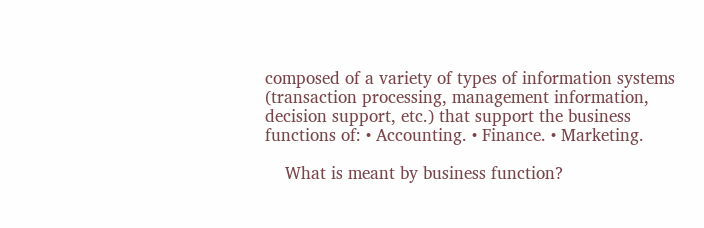composed of a variety of types of information systems (transaction processing, management information, decision support, etc.) that support the business functions of: • Accounting. • Finance. • Marketing.

    What is meant by business function?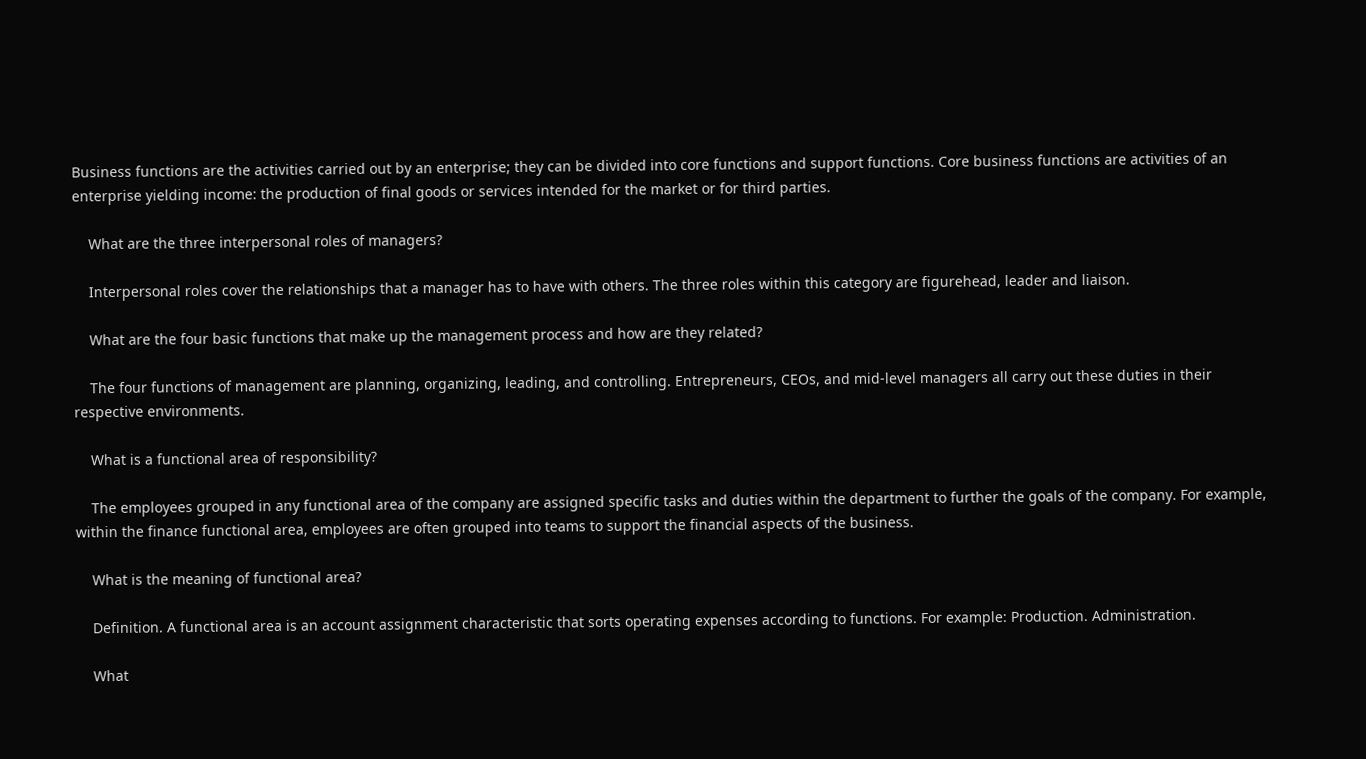Business functions are the activities carried out by an enterprise; they can be divided into core functions and support functions. Core business functions are activities of an enterprise yielding income: the production of final goods or services intended for the market or for third parties.

    What are the three interpersonal roles of managers?

    Interpersonal roles cover the relationships that a manager has to have with others. The three roles within this category are figurehead, leader and liaison.

    What are the four basic functions that make up the management process and how are they related?

    The four functions of management are planning, organizing, leading, and controlling. Entrepreneurs, CEOs, and mid-level managers all carry out these duties in their respective environments.

    What is a functional area of responsibility?

    The employees grouped in any functional area of the company are assigned specific tasks and duties within the department to further the goals of the company. For example, within the finance functional area, employees are often grouped into teams to support the financial aspects of the business.

    What is the meaning of functional area?

    Definition. A functional area is an account assignment characteristic that sorts operating expenses according to functions. For example: Production. Administration.

    What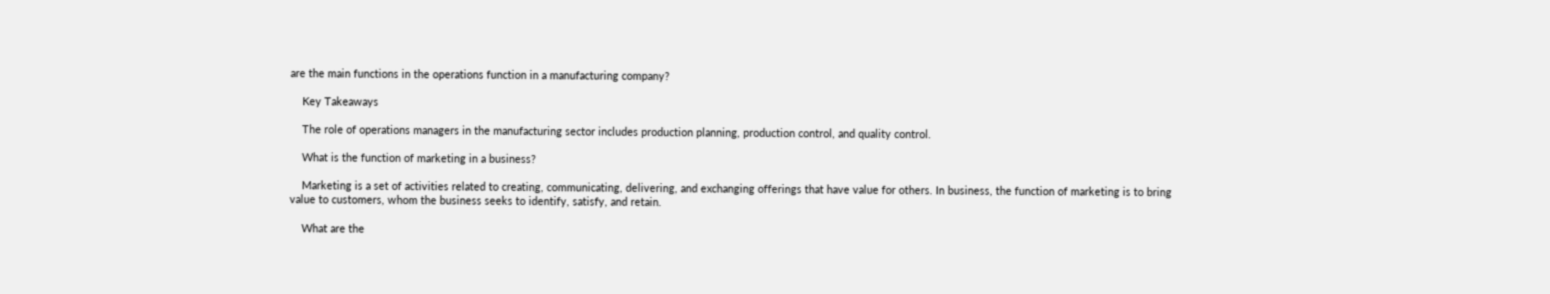are the main functions in the operations function in a manufacturing company?

    Key Takeaways

    The role of operations managers in the manufacturing sector includes production planning, production control, and quality control.

    What is the function of marketing in a business?

    Marketing is a set of activities related to creating, communicating, delivering, and exchanging offerings that have value for others. In business, the function of marketing is to bring value to customers, whom the business seeks to identify, satisfy, and retain.

    What are the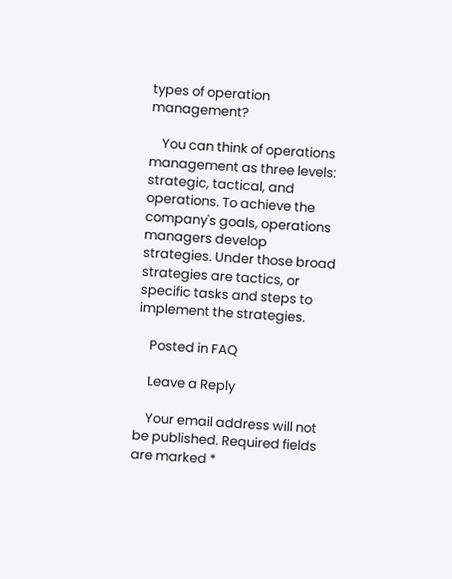types of operation management?

    You can think of operations management as three levels: strategic, tactical, and operations. To achieve the company's goals, operations managers develop strategies. Under those broad strategies are tactics, or specific tasks and steps to implement the strategies.

    Posted in FAQ

    Leave a Reply

    Your email address will not be published. Required fields are marked *